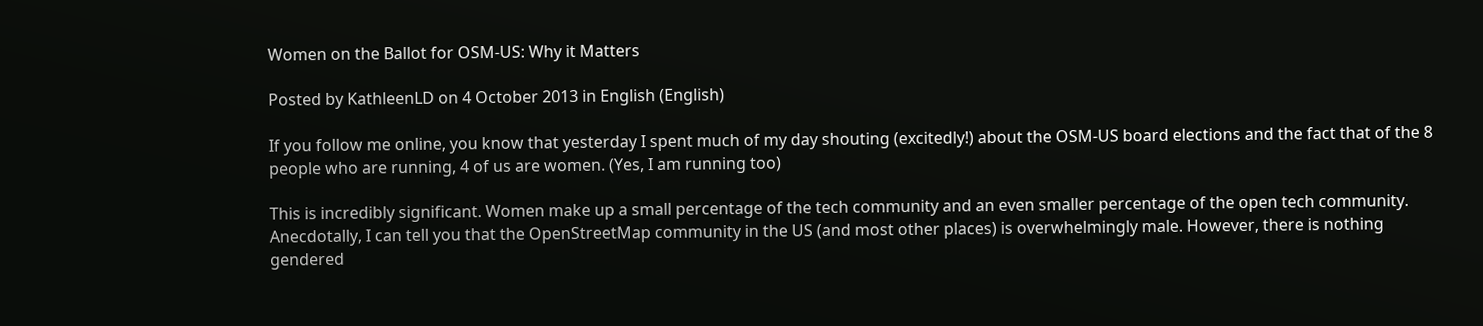Women on the Ballot for OSM-US: Why it Matters

Posted by KathleenLD on 4 October 2013 in English (English)

If you follow me online, you know that yesterday I spent much of my day shouting (excitedly!) about the OSM-US board elections and the fact that of the 8 people who are running, 4 of us are women. (Yes, I am running too)

This is incredibly significant. Women make up a small percentage of the tech community and an even smaller percentage of the open tech community. Anecdotally, I can tell you that the OpenStreetMap community in the US (and most other places) is overwhelmingly male. However, there is nothing gendered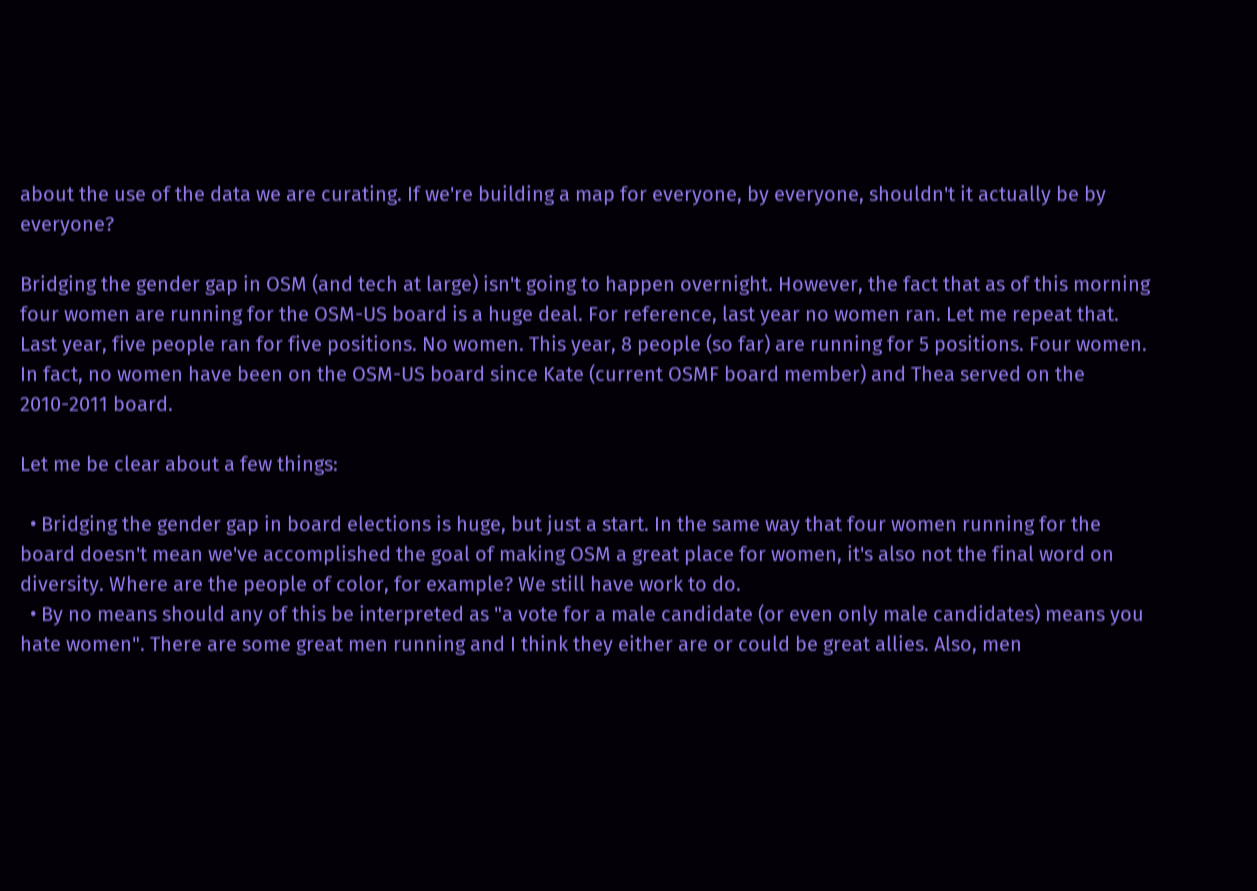about the use of the data we are curating. If we're building a map for everyone, by everyone, shouldn't it actually be by everyone?

Bridging the gender gap in OSM (and tech at large) isn't going to happen overnight. However, the fact that as of this morning four women are running for the OSM-US board is a huge deal. For reference, last year no women ran. Let me repeat that. Last year, five people ran for five positions. No women. This year, 8 people (so far) are running for 5 positions. Four women. In fact, no women have been on the OSM-US board since Kate (current OSMF board member) and Thea served on the 2010-2011 board.

Let me be clear about a few things:

  • Bridging the gender gap in board elections is huge, but just a start. In the same way that four women running for the board doesn't mean we've accomplished the goal of making OSM a great place for women, it's also not the final word on diversity. Where are the people of color, for example? We still have work to do.
  • By no means should any of this be interpreted as "a vote for a male candidate (or even only male candidates) means you hate women". There are some great men running and I think they either are or could be great allies. Also, men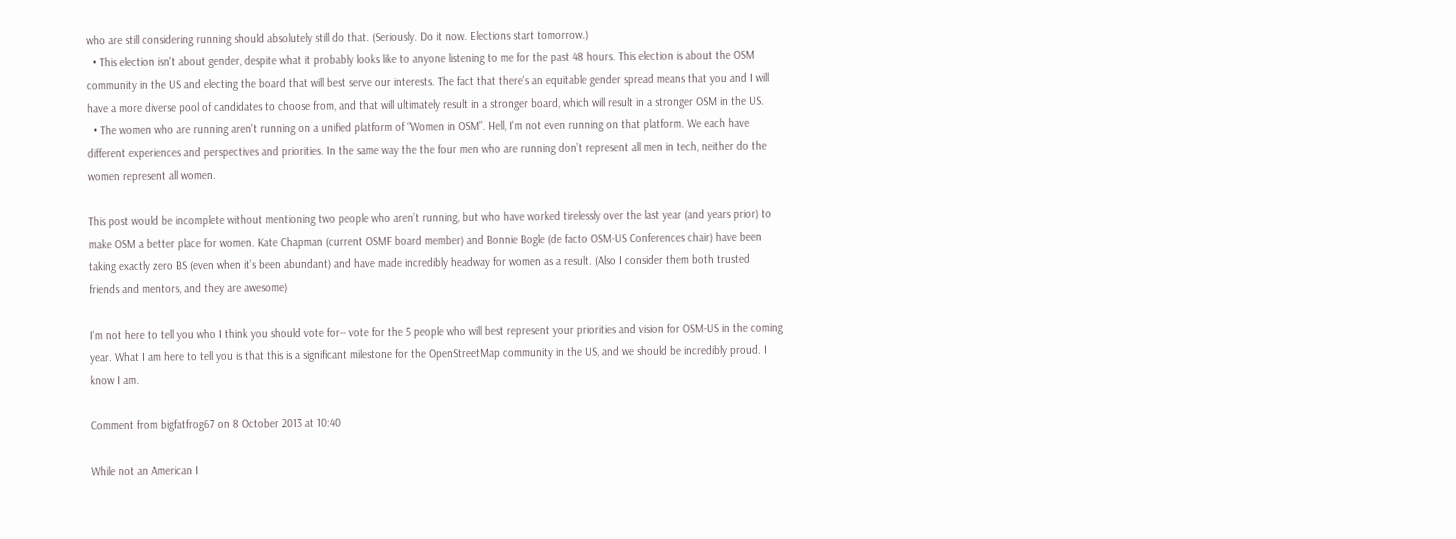who are still considering running should absolutely still do that. (Seriously. Do it now. Elections start tomorrow.)
  • This election isn't about gender, despite what it probably looks like to anyone listening to me for the past 48 hours. This election is about the OSM community in the US and electing the board that will best serve our interests. The fact that there's an equitable gender spread means that you and I will have a more diverse pool of candidates to choose from, and that will ultimately result in a stronger board, which will result in a stronger OSM in the US.
  • The women who are running aren't running on a unified platform of “Women in OSM”. Hell, I'm not even running on that platform. We each have different experiences and perspectives and priorities. In the same way the the four men who are running don’t represent all men in tech, neither do the women represent all women.

This post would be incomplete without mentioning two people who aren’t running, but who have worked tirelessly over the last year (and years prior) to make OSM a better place for women. Kate Chapman (current OSMF board member) and Bonnie Bogle (de facto OSM-US Conferences chair) have been taking exactly zero BS (even when it’s been abundant) and have made incredibly headway for women as a result. (Also I consider them both trusted friends and mentors, and they are awesome)

I'm not here to tell you who I think you should vote for-- vote for the 5 people who will best represent your priorities and vision for OSM-US in the coming year. What I am here to tell you is that this is a significant milestone for the OpenStreetMap community in the US, and we should be incredibly proud. I know I am.

Comment from bigfatfrog67 on 8 October 2013 at 10:40

While not an American I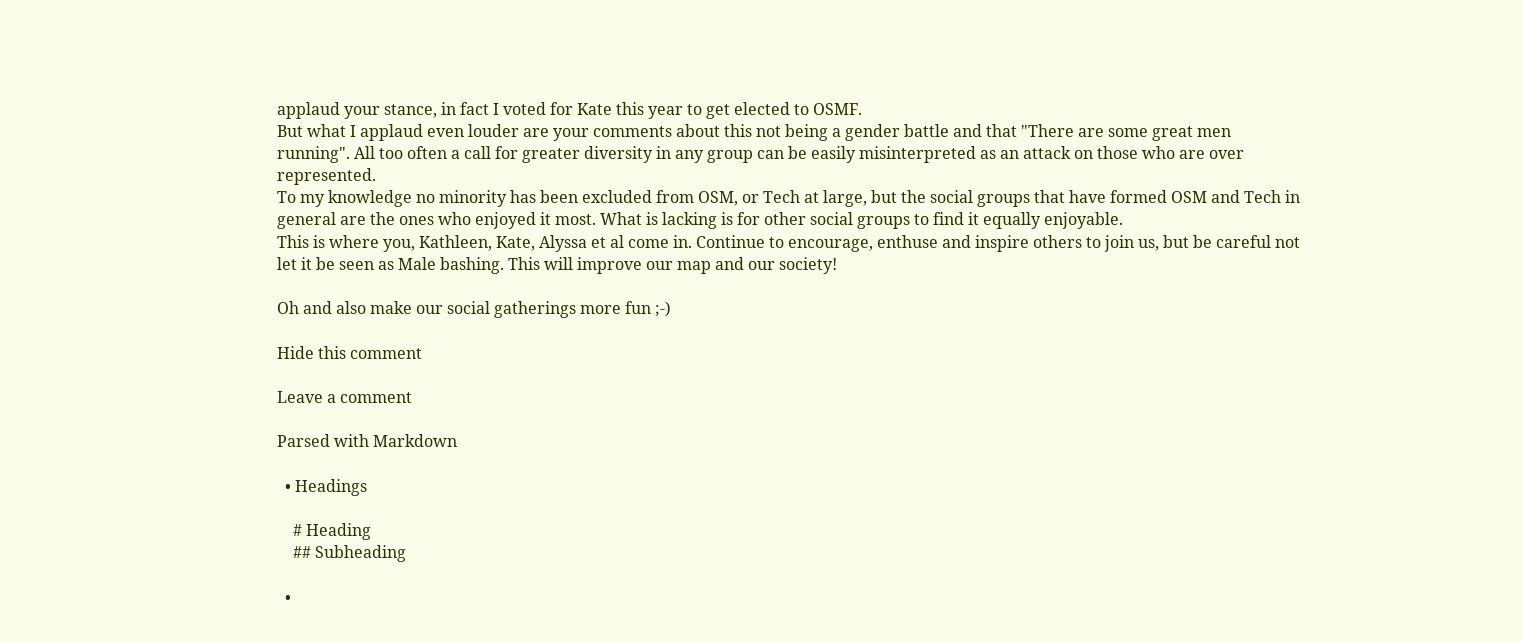applaud your stance, in fact I voted for Kate this year to get elected to OSMF.
But what I applaud even louder are your comments about this not being a gender battle and that "There are some great men running". All too often a call for greater diversity in any group can be easily misinterpreted as an attack on those who are over represented.
To my knowledge no minority has been excluded from OSM, or Tech at large, but the social groups that have formed OSM and Tech in general are the ones who enjoyed it most. What is lacking is for other social groups to find it equally enjoyable.
This is where you, Kathleen, Kate, Alyssa et al come in. Continue to encourage, enthuse and inspire others to join us, but be careful not let it be seen as Male bashing. This will improve our map and our society!

Oh and also make our social gatherings more fun ;-)

Hide this comment

Leave a comment

Parsed with Markdown

  • Headings

    # Heading
    ## Subheading

  •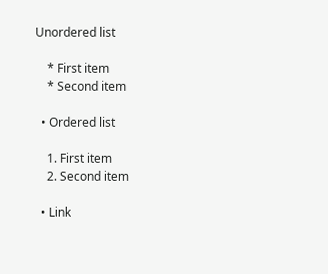Unordered list

    * First item
    * Second item

  • Ordered list

    1. First item
    2. Second item

  • Link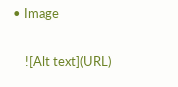• Image

    ![Alt text](URL)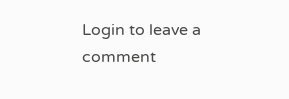Login to leave a comment